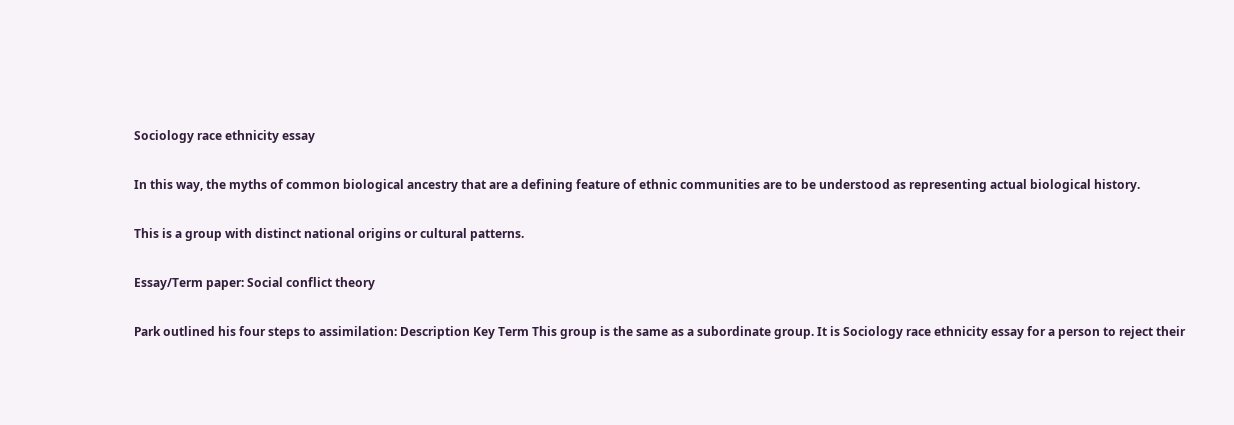Sociology race ethnicity essay

In this way, the myths of common biological ancestry that are a defining feature of ethnic communities are to be understood as representing actual biological history.

This is a group with distinct national origins or cultural patterns.

Essay/Term paper: Social conflict theory

Park outlined his four steps to assimilation: Description Key Term This group is the same as a subordinate group. It is Sociology race ethnicity essay for a person to reject their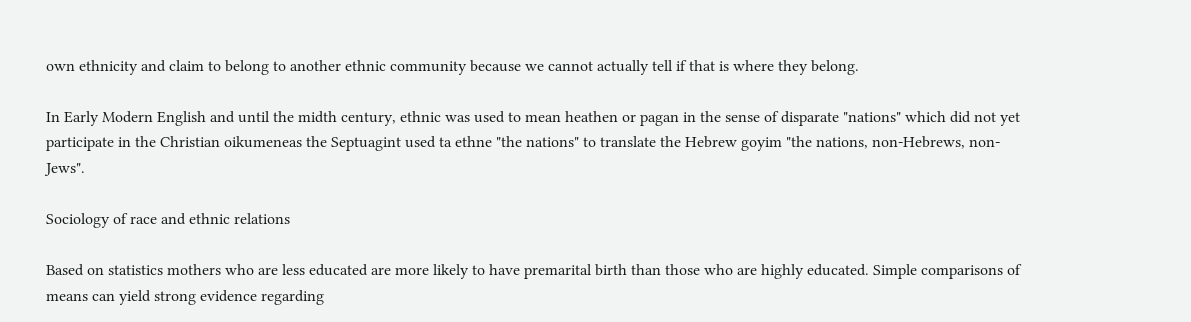own ethnicity and claim to belong to another ethnic community because we cannot actually tell if that is where they belong.

In Early Modern English and until the midth century, ethnic was used to mean heathen or pagan in the sense of disparate "nations" which did not yet participate in the Christian oikumeneas the Septuagint used ta ethne "the nations" to translate the Hebrew goyim "the nations, non-Hebrews, non-Jews".

Sociology of race and ethnic relations

Based on statistics mothers who are less educated are more likely to have premarital birth than those who are highly educated. Simple comparisons of means can yield strong evidence regarding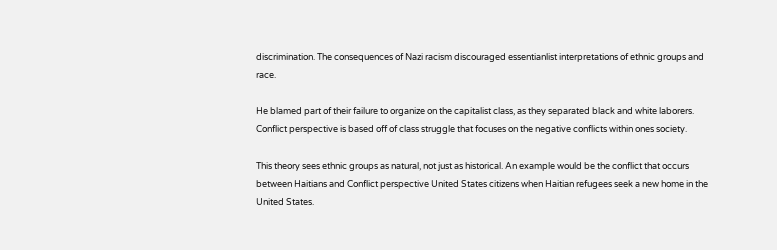discrimination. The consequences of Nazi racism discouraged essentianlist interpretations of ethnic groups and race.

He blamed part of their failure to organize on the capitalist class, as they separated black and white laborers. Conflict perspective is based off of class struggle that focuses on the negative conflicts within ones society.

This theory sees ethnic groups as natural, not just as historical. An example would be the conflict that occurs between Haitians and Conflict perspective United States citizens when Haitian refugees seek a new home in the United States.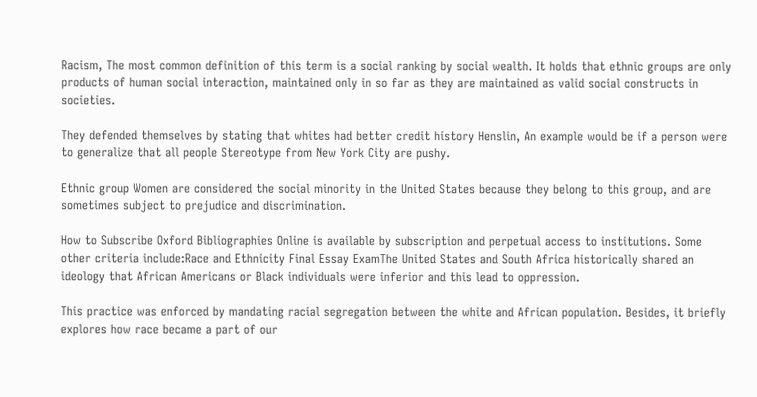Racism, The most common definition of this term is a social ranking by social wealth. It holds that ethnic groups are only products of human social interaction, maintained only in so far as they are maintained as valid social constructs in societies.

They defended themselves by stating that whites had better credit history Henslin, An example would be if a person were to generalize that all people Stereotype from New York City are pushy.

Ethnic group Women are considered the social minority in the United States because they belong to this group, and are sometimes subject to prejudice and discrimination.

How to Subscribe Oxford Bibliographies Online is available by subscription and perpetual access to institutions. Some other criteria include:Race and Ethnicity Final Essay ExamThe United States and South Africa historically shared an ideology that African Americans or Black individuals were inferior and this lead to oppression.

This practice was enforced by mandating racial segregation between the white and African population. Besides, it briefly explores how race became a part of our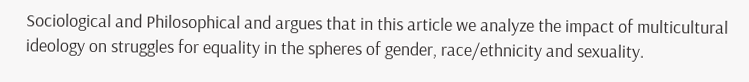Sociological and Philosophical and argues that in this article we analyze the impact of multicultural ideology on struggles for equality in the spheres of gender, race/ethnicity and sexuality.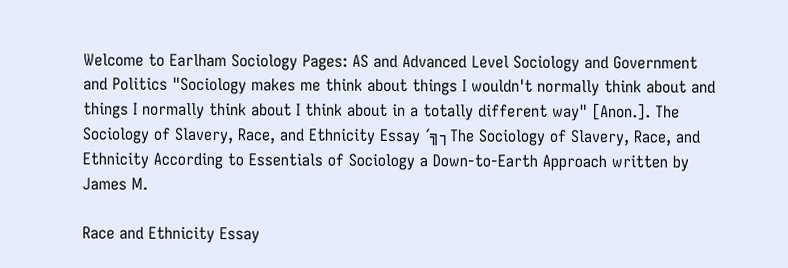Welcome to Earlham Sociology Pages: AS and Advanced Level Sociology and Government and Politics "Sociology makes me think about things I wouldn't normally think about and things I normally think about I think about in a totally different way" [Anon.]. The Sociology of Slavery, Race, and Ethnicity Essay ´╗┐The Sociology of Slavery, Race, and Ethnicity According to Essentials of Sociology a Down-to-Earth Approach written by James M.

Race and Ethnicity Essay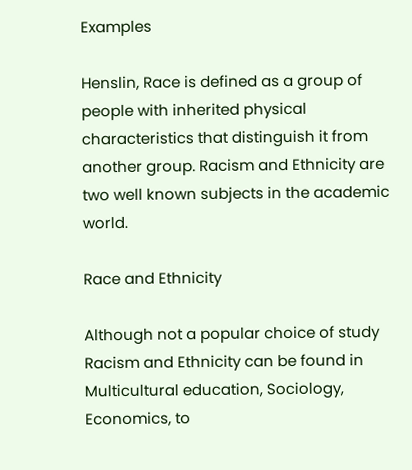Examples

Henslin, Race is defined as a group of people with inherited physical characteristics that distinguish it from another group. Racism and Ethnicity are two well known subjects in the academic world.

Race and Ethnicity

Although not a popular choice of study Racism and Ethnicity can be found in Multicultural education, Sociology, Economics, to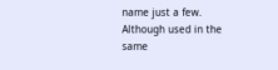name just a few. Although used in the same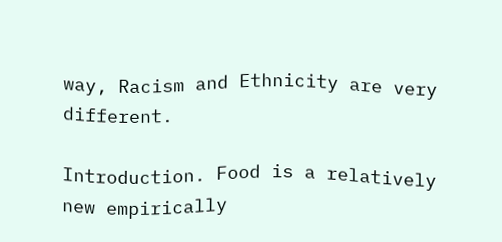way, Racism and Ethnicity are very different.

Introduction. Food is a relatively new empirically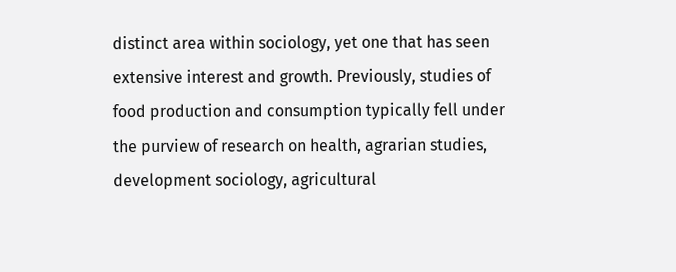distinct area within sociology, yet one that has seen extensive interest and growth. Previously, studies of food production and consumption typically fell under the purview of research on health, agrarian studies, development sociology, agricultural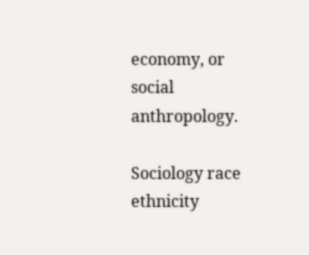economy, or social anthropology.

Sociology race ethnicity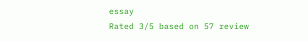essay
Rated 3/5 based on 57 review